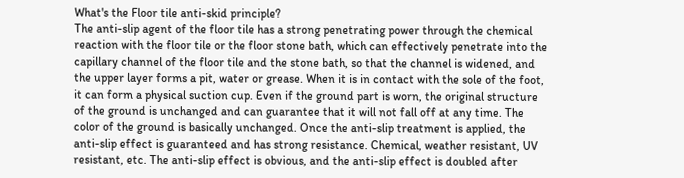What's the Floor tile anti-skid principle?
The anti-slip agent of the floor tile has a strong penetrating power through the chemical reaction with the floor tile or the floor stone bath, which can effectively penetrate into the capillary channel of the floor tile and the stone bath, so that the channel is widened, and the upper layer forms a pit, water or grease. When it is in contact with the sole of the foot, it can form a physical suction cup. Even if the ground part is worn, the original structure of the ground is unchanged and can guarantee that it will not fall off at any time. The color of the ground is basically unchanged. Once the anti-slip treatment is applied, the anti-slip effect is guaranteed and has strong resistance. Chemical, weather resistant, UV resistant, etc. The anti-slip effect is obvious, and the anti-slip effect is doubled after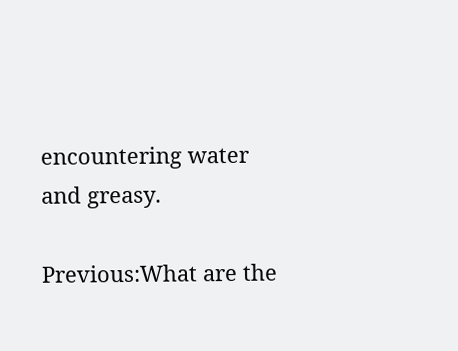encountering water and greasy.

Previous:What are the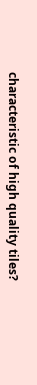characteristic of high quality tiles?